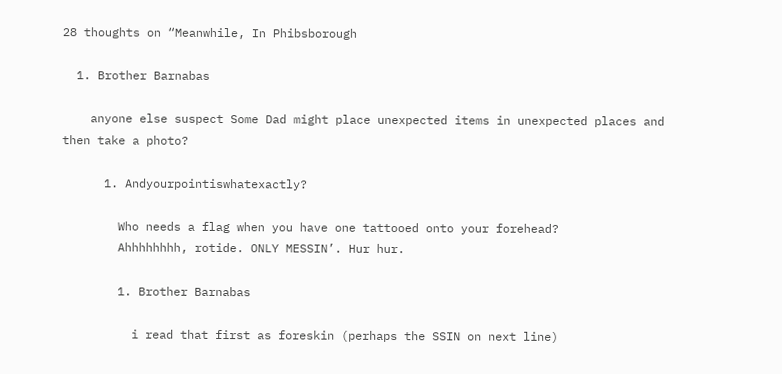28 thoughts on “Meanwhile, In Phibsborough

  1. Brother Barnabas

    anyone else suspect Some Dad might place unexpected items in unexpected places and then take a photo?

      1. Andyourpointiswhatexactly?

        Who needs a flag when you have one tattooed onto your forehead?
        Ahhhhhhhh, rotide. ONLY MESSIN’. Hur hur.

        1. Brother Barnabas

          i read that first as foreskin (perhaps the SSIN on next line)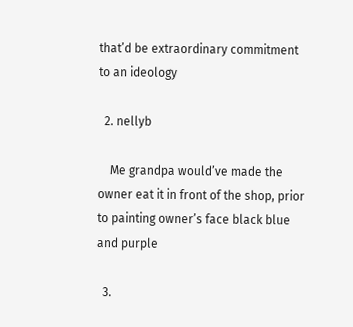that’d be extraordinary commitment to an ideology

  2. nellyb

    Me grandpa would’ve made the owner eat it in front of the shop, prior to painting owner’s face black blue and purple

  3.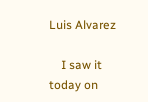Luis Alvarez

    I saw it today on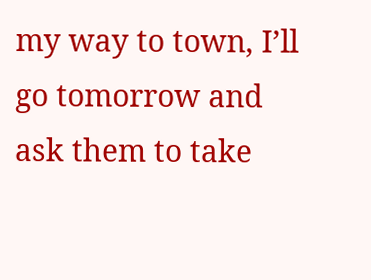my way to town, I’ll go tomorrow and ask them to take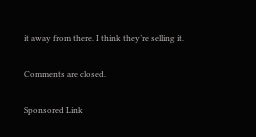it away from there. I think they’re selling it.

Comments are closed.

Sponsored Link